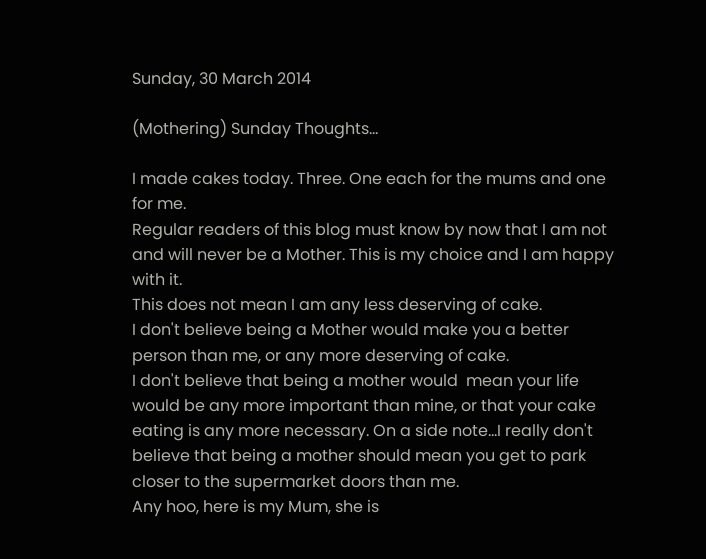Sunday, 30 March 2014

(Mothering) Sunday Thoughts...

I made cakes today. Three. One each for the mums and one for me.
Regular readers of this blog must know by now that I am not and will never be a Mother. This is my choice and I am happy with it.
This does not mean I am any less deserving of cake.
I don't believe being a Mother would make you a better person than me, or any more deserving of cake.
I don't believe that being a mother would  mean your life would be any more important than mine, or that your cake eating is any more necessary. On a side note...I really don't believe that being a mother should mean you get to park closer to the supermarket doors than me.
Any hoo, here is my Mum, she is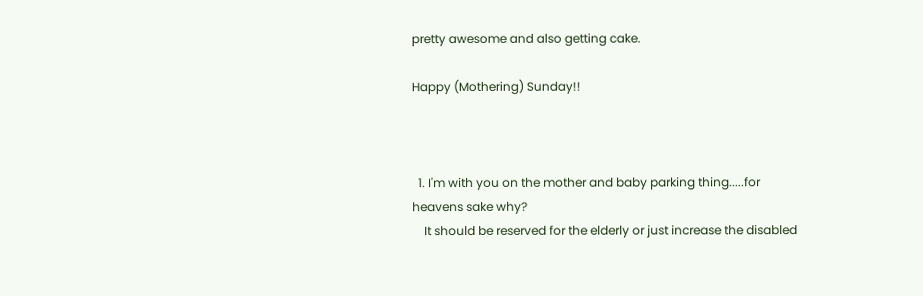pretty awesome and also getting cake.

Happy (Mothering) Sunday!!



  1. I'm with you on the mother and baby parking thing.....for heavens sake why?
    It should be reserved for the elderly or just increase the disabled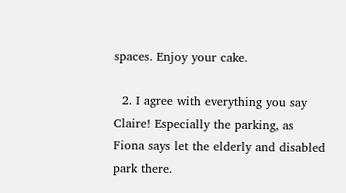spaces. Enjoy your cake.

  2. I agree with everything you say Claire! Especially the parking, as Fiona says let the elderly and disabled park there.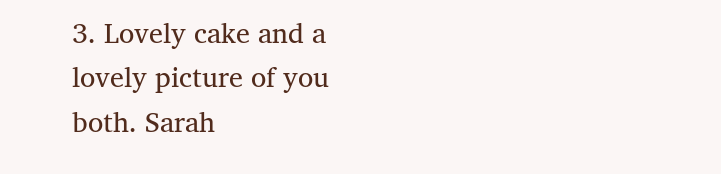3. Lovely cake and a lovely picture of you both. Sarah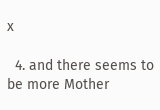x

  4. and there seems to be more Mother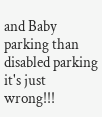and Baby parking than disabled parking it's just wrong!!!